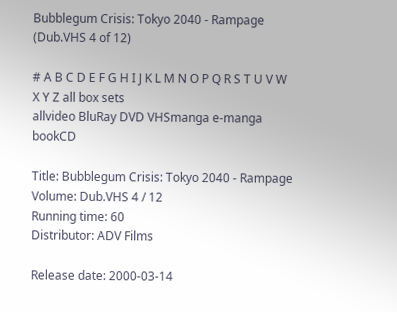Bubblegum Crisis: Tokyo 2040 - Rampage (Dub.VHS 4 of 12)

# A B C D E F G H I J K L M N O P Q R S T U V W X Y Z all box sets
allvideo BluRay DVD VHSmanga e-manga bookCD

Title: Bubblegum Crisis: Tokyo 2040 - Rampage
Volume: Dub.VHS 4 / 12
Running time: 60
Distributor: ADV Films

Release date: 2000-03-14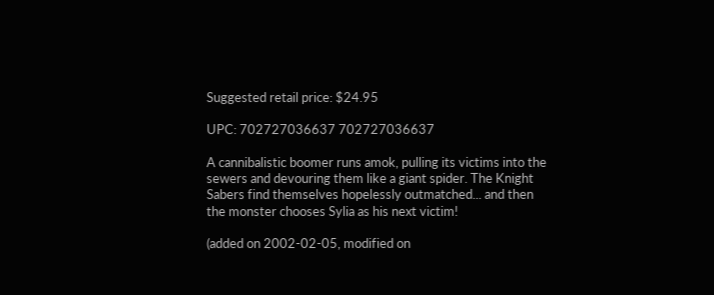Suggested retail price: $24.95

UPC: 702727036637 702727036637

A cannibalistic boomer runs amok, pulling its victims into the sewers and devouring them like a giant spider. The Knight Sabers find themselves hopelessly outmatched... and then the monster chooses Sylia as his next victim!

(added on 2002-02-05, modified on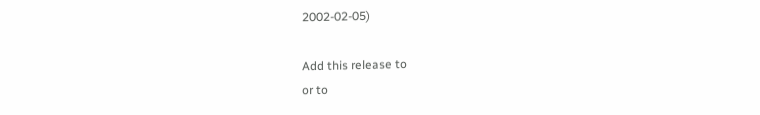2002-02-05)

Add this release to
or to